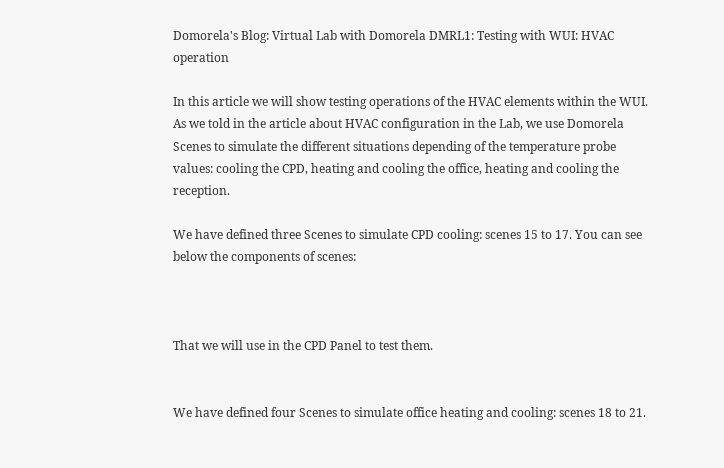Domorela's Blog: Virtual Lab with Domorela DMRL1: Testing with WUI: HVAC operation

In this article we will show testing operations of the HVAC elements within the WUI. As we told in the article about HVAC configuration in the Lab, we use Domorela Scenes to simulate the different situations depending of the temperature probe values: cooling the CPD, heating and cooling the office, heating and cooling the reception.

We have defined three Scenes to simulate CPD cooling: scenes 15 to 17. You can see below the components of scenes:



That we will use in the CPD Panel to test them.


We have defined four Scenes to simulate office heating and cooling: scenes 18 to 21.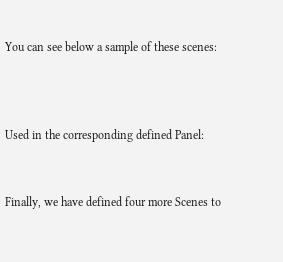You can see below a sample of these scenes:



Used in the corresponding defined Panel:


Finally, we have defined four more Scenes to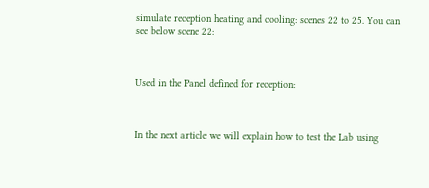simulate reception heating and cooling: scenes 22 to 25. You can see below scene 22:



Used in the Panel defined for reception:



In the next article we will explain how to test the Lab using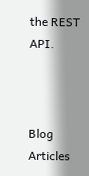the REST API.



Blog Articles